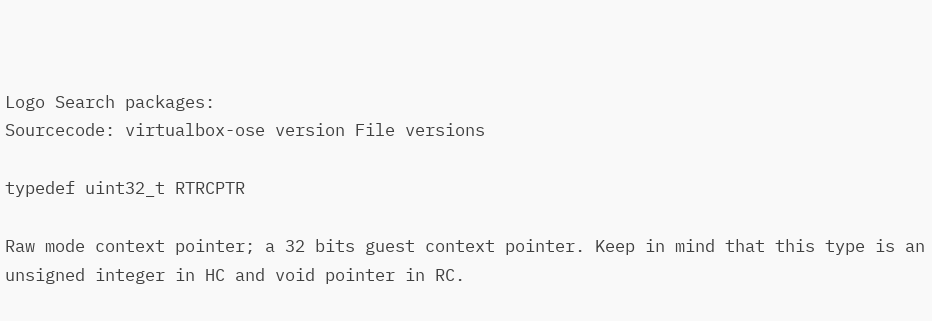Logo Search packages:
Sourcecode: virtualbox-ose version File versions

typedef uint32_t RTRCPTR

Raw mode context pointer; a 32 bits guest context pointer. Keep in mind that this type is an unsigned integer in HC and void pointer in RC.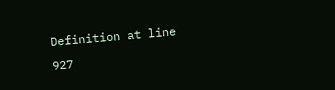Definition at line 927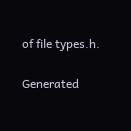of file types.h.

Generated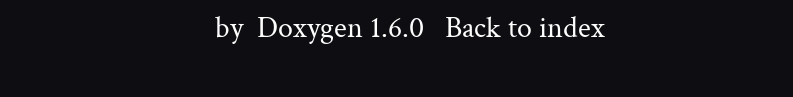by  Doxygen 1.6.0   Back to index